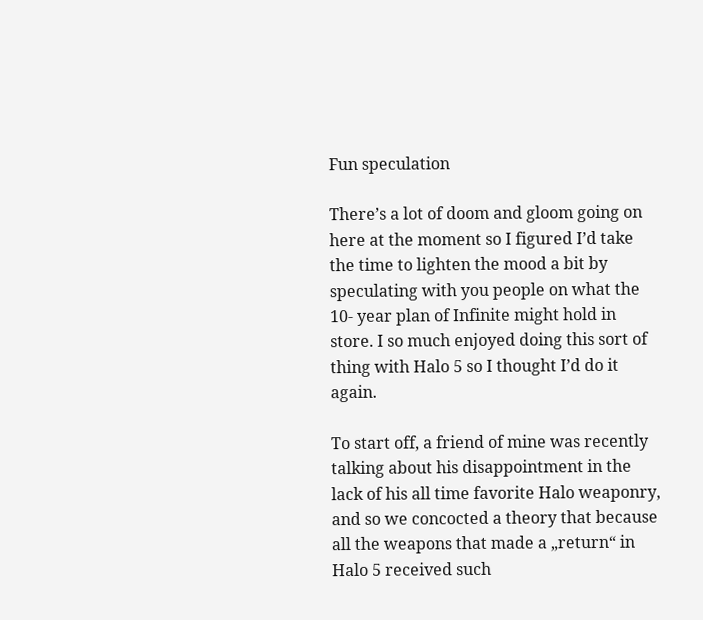Fun speculation

There’s a lot of doom and gloom going on here at the moment so I figured I’d take the time to lighten the mood a bit by speculating with you people on what the 10- year plan of Infinite might hold in store. I so much enjoyed doing this sort of thing with Halo 5 so I thought I’d do it again.

To start off, a friend of mine was recently talking about his disappointment in the lack of his all time favorite Halo weaponry, and so we concocted a theory that because all the weapons that made a „return“ in Halo 5 received such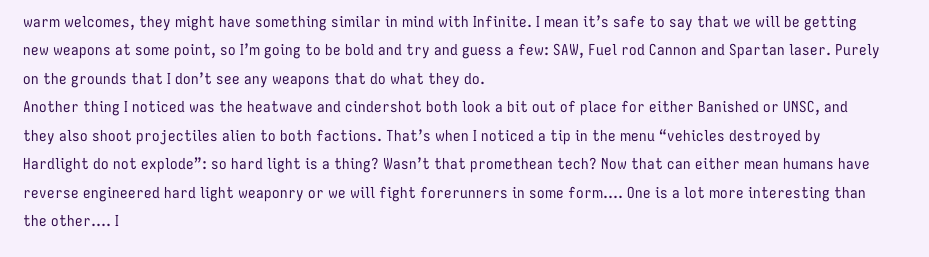warm welcomes, they might have something similar in mind with Infinite. I mean it’s safe to say that we will be getting new weapons at some point, so I’m going to be bold and try and guess a few: SAW, Fuel rod Cannon and Spartan laser. Purely on the grounds that I don’t see any weapons that do what they do.
Another thing I noticed was the heatwave and cindershot both look a bit out of place for either Banished or UNSC, and they also shoot projectiles alien to both factions. That’s when I noticed a tip in the menu “vehicles destroyed by Hardlight do not explode”: so hard light is a thing? Wasn’t that promethean tech? Now that can either mean humans have reverse engineered hard light weaponry or we will fight forerunners in some form…. One is a lot more interesting than the other…. I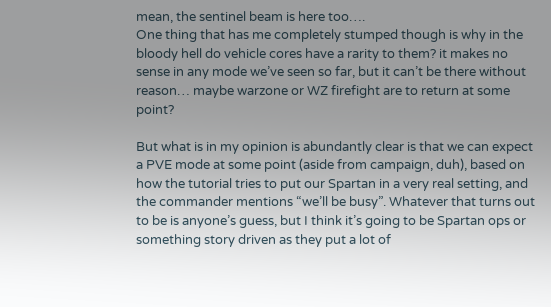mean, the sentinel beam is here too….
One thing that has me completely stumped though is why in the bloody hell do vehicle cores have a rarity to them? it makes no sense in any mode we’ve seen so far, but it can’t be there without reason… maybe warzone or WZ firefight are to return at some point?

But what is in my opinion is abundantly clear is that we can expect a PVE mode at some point (aside from campaign, duh), based on how the tutorial tries to put our Spartan in a very real setting, and the commander mentions “we’ll be busy”. Whatever that turns out to be is anyone’s guess, but I think it’s going to be Spartan ops or something story driven as they put a lot of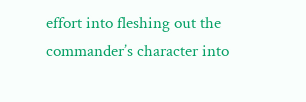effort into fleshing out the commander’s character into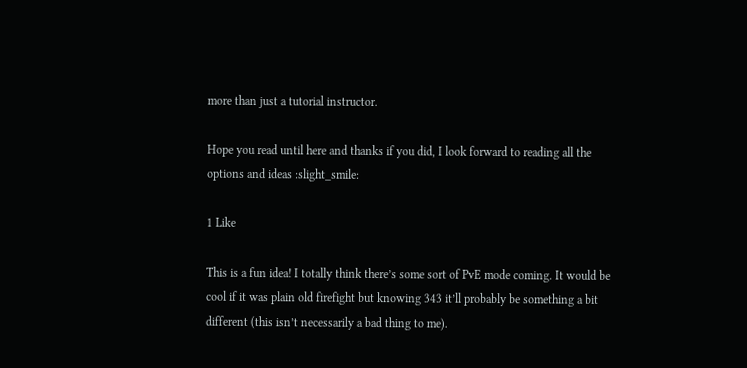more than just a tutorial instructor.

Hope you read until here and thanks if you did, I look forward to reading all the options and ideas :slight_smile:

1 Like

This is a fun idea! I totally think there’s some sort of PvE mode coming. It would be cool if it was plain old firefight but knowing 343 it’ll probably be something a bit different (this isn’t necessarily a bad thing to me).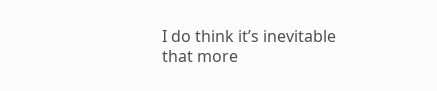I do think it’s inevitable that more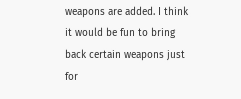weapons are added. I think it would be fun to bring back certain weapons just for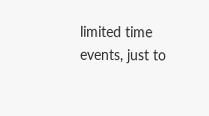limited time events, just to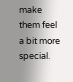make them feel a bit more special.